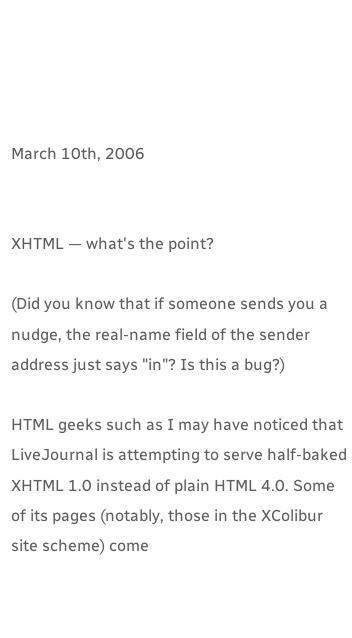March 10th, 2006


XHTML — what's the point?

(Did you know that if someone sends you a nudge, the real-name field of the sender address just says "in"? Is this a bug?)

HTML geeks such as I may have noticed that LiveJournal is attempting to serve half-baked XHTML 1.0 instead of plain HTML 4.0. Some of its pages (notably, those in the XColibur site scheme) come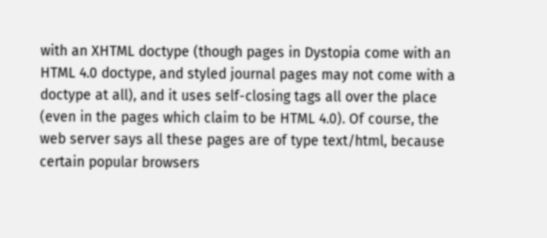with an XHTML doctype (though pages in Dystopia come with an HTML 4.0 doctype, and styled journal pages may not come with a doctype at all), and it uses self-closing tags all over the place (even in the pages which claim to be HTML 4.0). Of course, the web server says all these pages are of type text/html, because certain popular browsers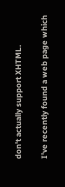don't actually support XHTML.

I've recently found a web page which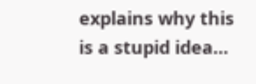explains why this is a stupid idea…